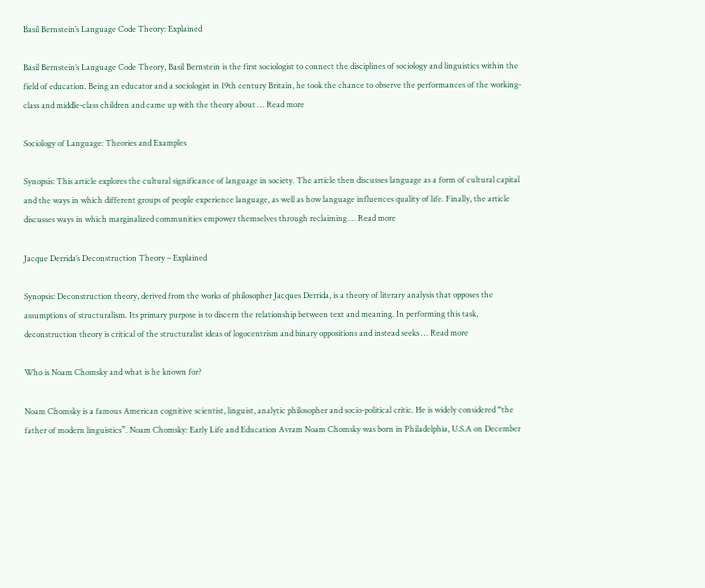Basil Bernstein’s Language Code Theory: Explained

Basil Bernstein’s Language Code Theory, Basil Bernstein is the first sociologist to connect the disciplines of sociology and linguistics within the field of education. Being an educator and a sociologist in 19th century Britain, he took the chance to observe the performances of the working-class and middle-class children and came up with the theory about … Read more

Sociology of Language: Theories and Examples

Synopsis: This article explores the cultural significance of language in society. The article then discusses language as a form of cultural capital and the ways in which different groups of people experience language, as well as how language influences quality of life. Finally, the article discusses ways in which marginalized communities empower themselves through reclaiming … Read more

Jacque Derrida’s Deconstruction Theory – Explained

Synopsis: Deconstruction theory, derived from the works of philosopher Jacques Derrida, is a theory of literary analysis that opposes the assumptions of structuralism. Its primary purpose is to discern the relationship between text and meaning. In performing this task, deconstruction theory is critical of the structuralist ideas of logocentrism and binary oppositions and instead seeks … Read more

Who is Noam Chomsky and what is he known for?

Noam Chomsky is a famous American cognitive scientist, linguist, analytic philosopher and socio-political critic. He is widely considered “the father of modern linguistics”. Noam Chomsky: Early Life and Education Avram Noam Chomsky was born in Philadelphia, U.S.A on December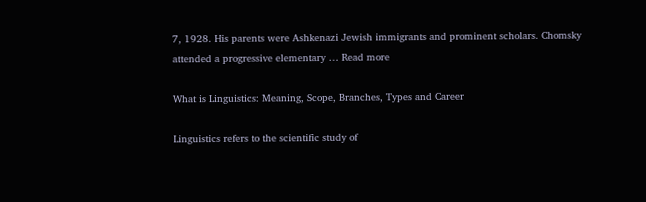7, 1928. His parents were Ashkenazi Jewish immigrants and prominent scholars. Chomsky attended a progressive elementary … Read more

What is Linguistics: Meaning, Scope, Branches, Types and Career

Linguistics refers to the scientific study of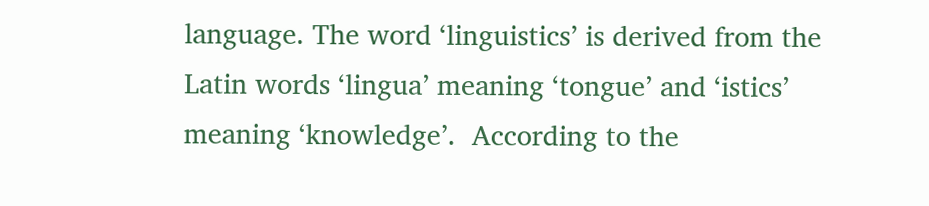language. The word ‘linguistics’ is derived from the Latin words ‘lingua’ meaning ‘tongue’ and ‘istics’ meaning ‘knowledge’.  According to the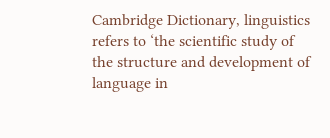Cambridge Dictionary, linguistics refers to ‘the scientific study of the structure and development of language in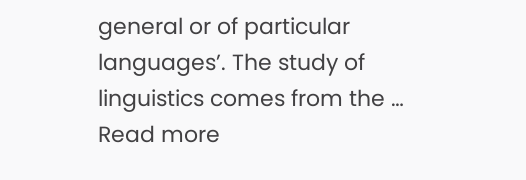general or of particular languages’. The study of linguistics comes from the … Read more